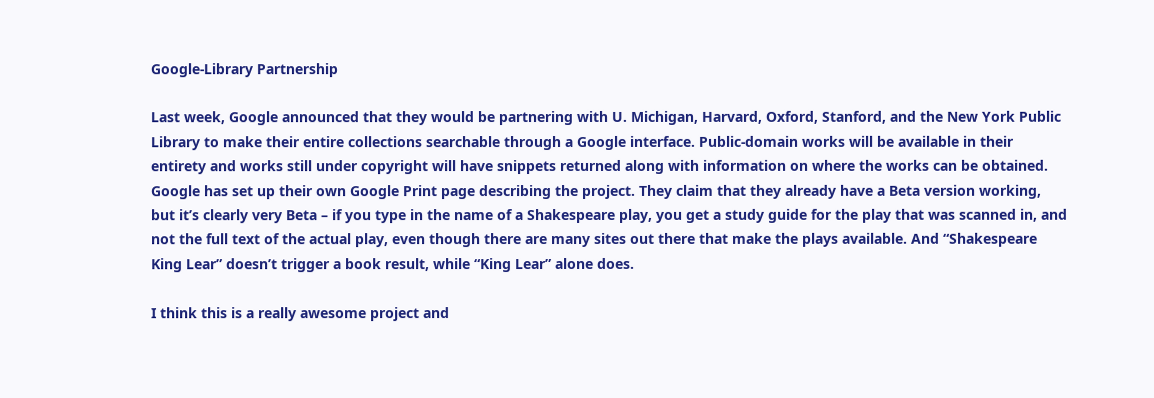Google-Library Partnership

Last week, Google announced that they would be partnering with U. Michigan, Harvard, Oxford, Stanford, and the New York Public Library to make their entire collections searchable through a Google interface. Public-domain works will be available in their entirety and works still under copyright will have snippets returned along with information on where the works can be obtained. Google has set up their own Google Print page describing the project. They claim that they already have a Beta version working, but it’s clearly very Beta – if you type in the name of a Shakespeare play, you get a study guide for the play that was scanned in, and not the full text of the actual play, even though there are many sites out there that make the plays available. And “Shakespeare King Lear” doesn’t trigger a book result, while “King Lear” alone does.

I think this is a really awesome project and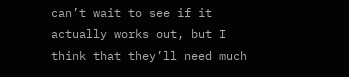can’t wait to see if it actually works out, but I think that they’ll need much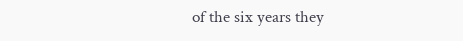of the six years they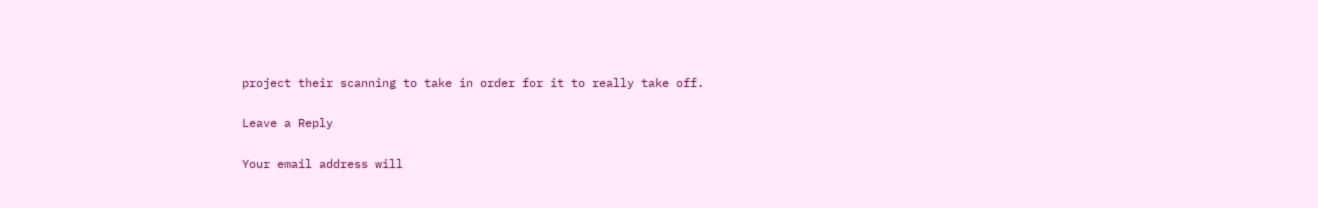project their scanning to take in order for it to really take off.

Leave a Reply

Your email address will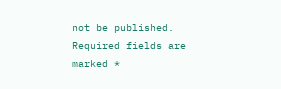not be published. Required fields are marked *